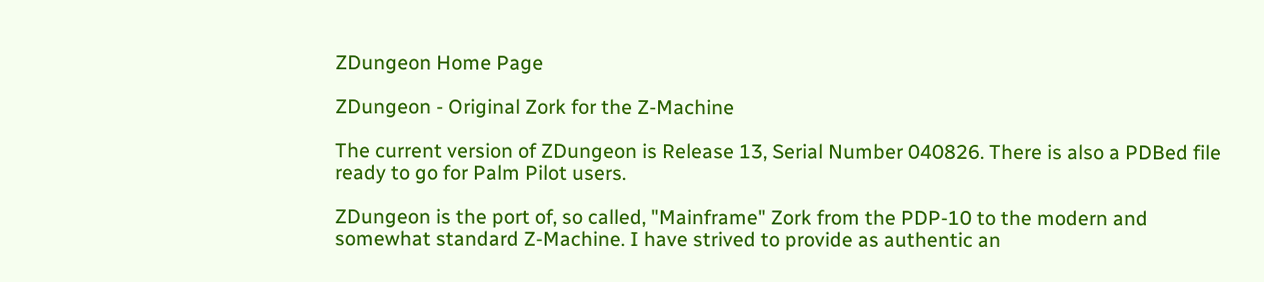ZDungeon Home Page

ZDungeon - Original Zork for the Z-Machine

The current version of ZDungeon is Release 13, Serial Number 040826. There is also a PDBed file ready to go for Palm Pilot users.

ZDungeon is the port of, so called, "Mainframe" Zork from the PDP-10 to the modern and somewhat standard Z-Machine. I have strived to provide as authentic an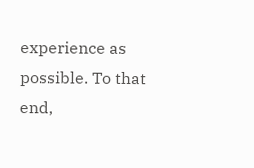experience as possible. To that end,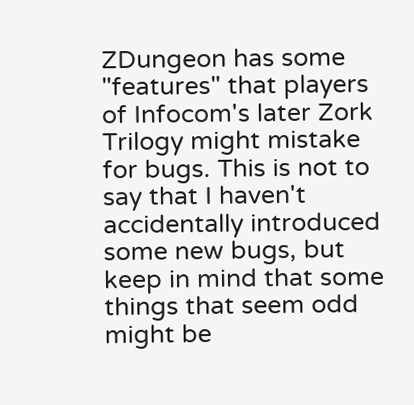ZDungeon has some "features" that players of Infocom's later Zork Trilogy might mistake for bugs. This is not to say that I haven't accidentally introduced some new bugs, but keep in mind that some things that seem odd might be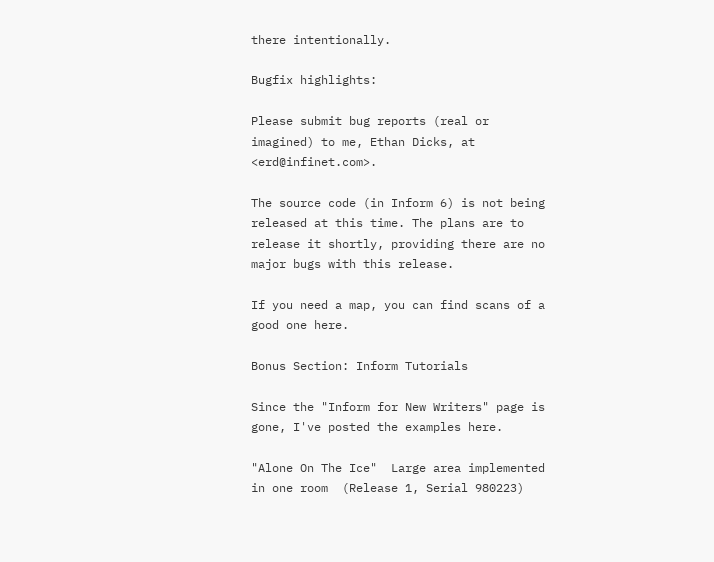there intentionally.

Bugfix highlights:

Please submit bug reports (real or imagined) to me, Ethan Dicks, at <erd@infinet.com>.

The source code (in Inform 6) is not being released at this time. The plans are to release it shortly, providing there are no major bugs with this release.

If you need a map, you can find scans of a good one here.

Bonus Section: Inform Tutorials

Since the "Inform for New Writers" page is gone, I've posted the examples here.

"Alone On The Ice"  Large area implemented in one room  (Release 1, Serial 980223)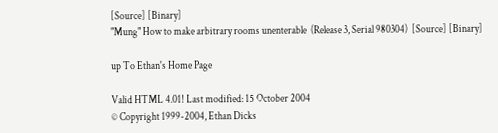[Source] [Binary]
"Mung" How to make arbitrary rooms unenterable  (Release 3, Serial 980304)  [Source] [Binary]

up To Ethan's Home Page

Valid HTML 4.01! Last modified: 15 October 2004
© Copyright 1999-2004, Ethan Dicks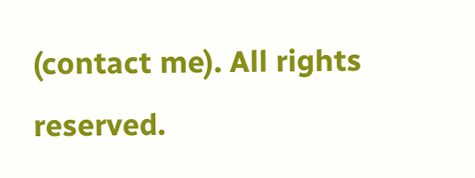(contact me). All rights reserved.